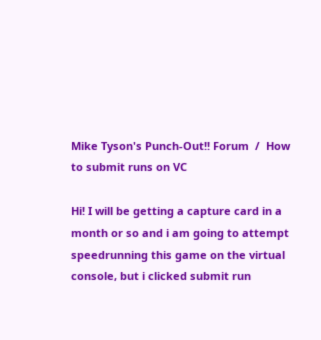Mike Tyson's Punch-Out!! Forum  /  How to submit runs on VC

Hi! I will be getting a capture card in a month or so and i am going to attempt speedrunning this game on the virtual console, but i clicked submit run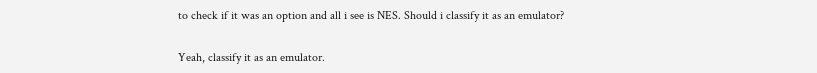to check if it was an option and all i see is NES. Should i classify it as an emulator?


Yeah, classify it as an emulator.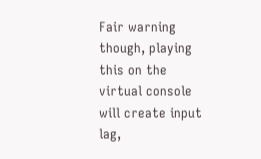Fair warning though, playing this on the virtual console will create input lag,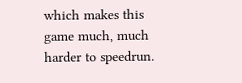which makes this game much, much harder to speedrun.